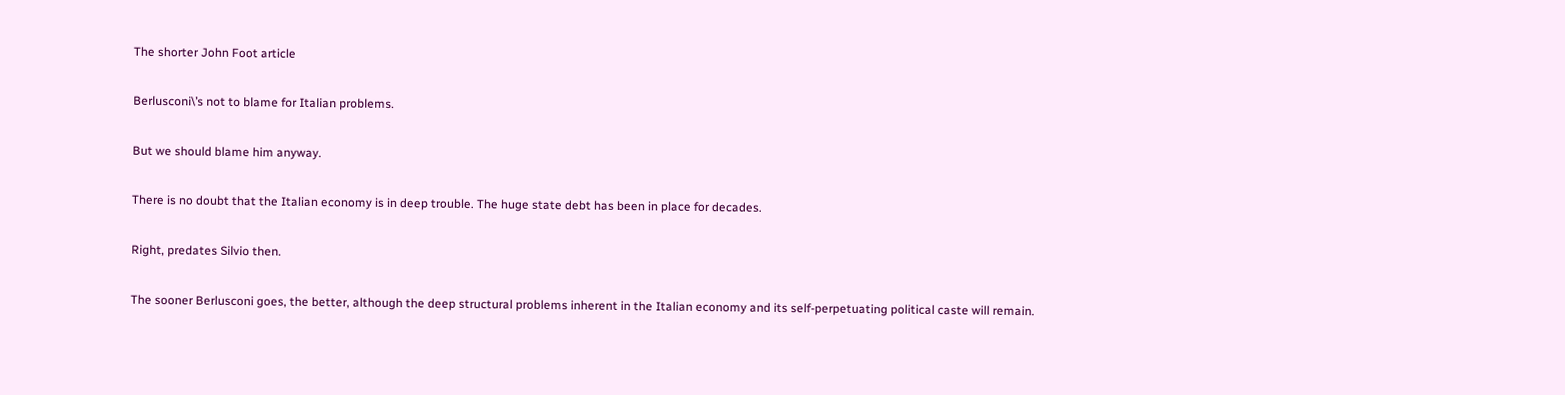The shorter John Foot article

Berlusconi\’s not to blame for Italian problems.

But we should blame him anyway.

There is no doubt that the Italian economy is in deep trouble. The huge state debt has been in place for decades.

Right, predates Silvio then.

The sooner Berlusconi goes, the better, although the deep structural problems inherent in the Italian economy and its self-perpetuating political caste will remain.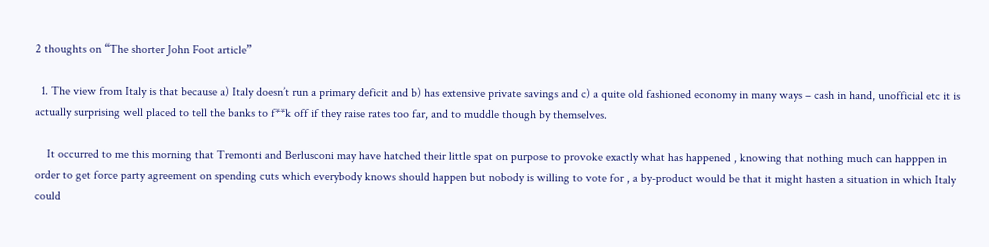2 thoughts on “The shorter John Foot article”

  1. The view from Italy is that because a) Italy doesn’t run a primary deficit and b) has extensive private savings and c) a quite old fashioned economy in many ways – cash in hand, unofficial etc it is actually surprising well placed to tell the banks to f**k off if they raise rates too far, and to muddle though by themselves.

    It occurred to me this morning that Tremonti and Berlusconi may have hatched their little spat on purpose to provoke exactly what has happened , knowing that nothing much can happpen in order to get force party agreement on spending cuts which everybody knows should happen but nobody is willing to vote for , a by-product would be that it might hasten a situation in which Italy could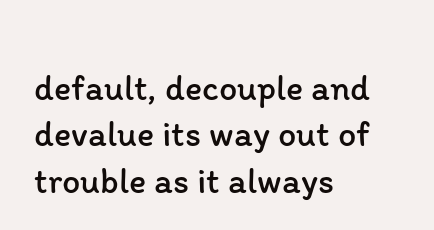default, decouple and devalue its way out of trouble as it always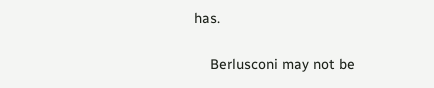has.

    Berlusconi may not be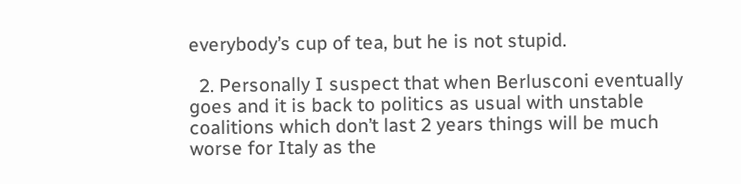everybody’s cup of tea, but he is not stupid.

  2. Personally I suspect that when Berlusconi eventually goes and it is back to politics as usual with unstable coalitions which don’t last 2 years things will be much worse for Italy as the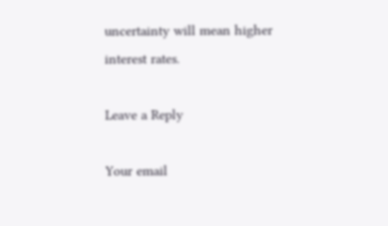uncertainty will mean higher interest rates.

Leave a Reply

Your email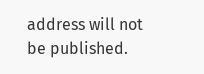address will not be published.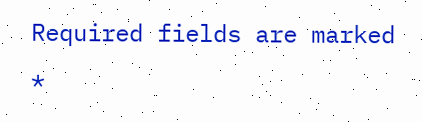Required fields are marked *